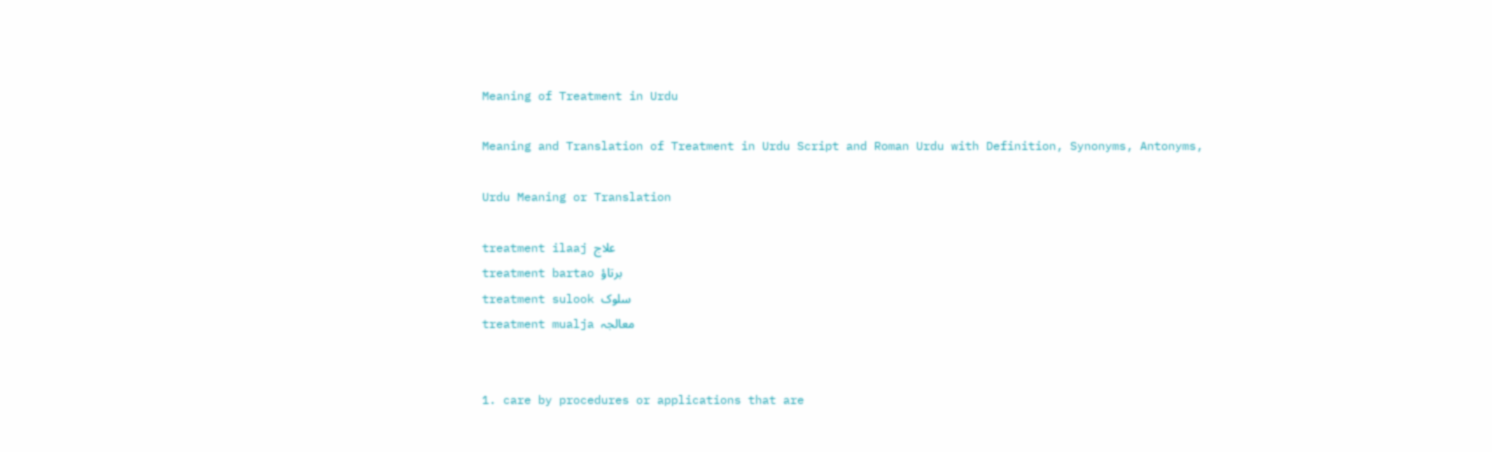Meaning of Treatment in Urdu

Meaning and Translation of Treatment in Urdu Script and Roman Urdu with Definition, Synonyms, Antonyms,

Urdu Meaning or Translation

treatment ilaaj علاج
treatment bartao برتاؤ
treatment sulook سلوک
treatment mualja معالجہ


1. care by procedures or applications that are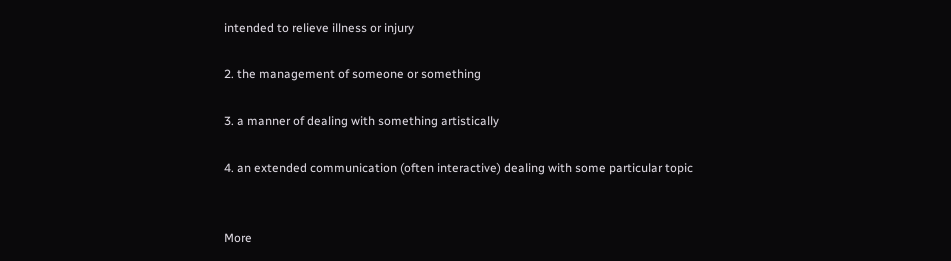intended to relieve illness or injury

2. the management of someone or something

3. a manner of dealing with something artistically

4. an extended communication (often interactive) dealing with some particular topic


More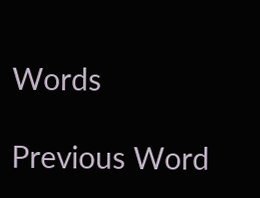Words

Previous Word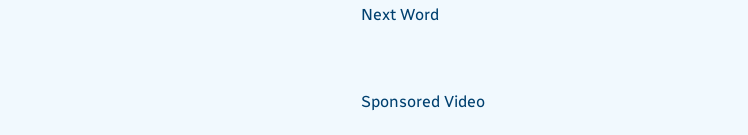Next Word


Sponsored Video